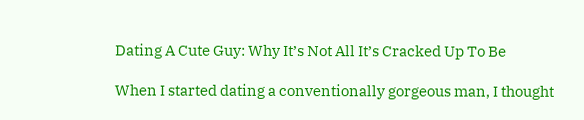Dating A Cute Guy: Why It’s Not All It’s Cracked Up To Be

When I started dating a conventionally gorgeous man, I thought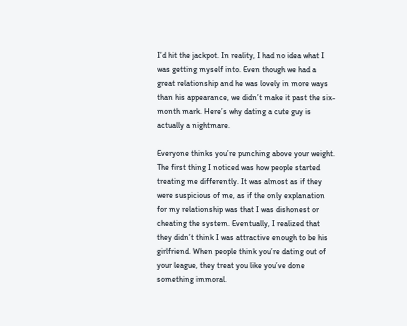I’d hit the jackpot. In reality, I had no idea what I was getting myself into. Even though we had a great relationship and he was lovely in more ways than his appearance, we didn’t make it past the six-month mark. Here’s why dating a cute guy is actually a nightmare.

Everyone thinks you’re punching above your weight. The first thing I noticed was how people started treating me differently. It was almost as if they were suspicious of me, as if the only explanation for my relationship was that I was dishonest or cheating the system. Eventually, I realized that they didn’t think I was attractive enough to be his girlfriend. When people think you’re dating out of your league, they treat you like you’ve done something immoral.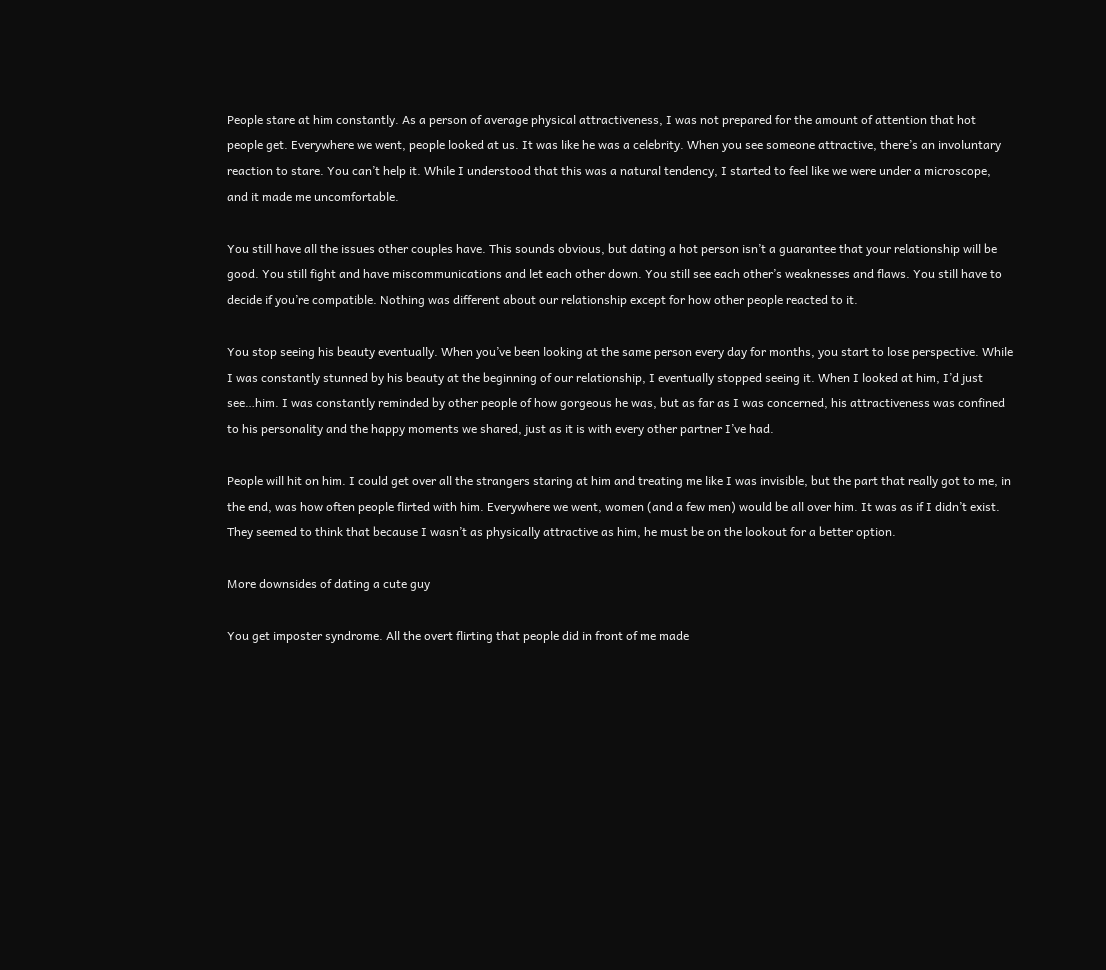People stare at him constantly. As a person of average physical attractiveness, I was not prepared for the amount of attention that hot people get. Everywhere we went, people looked at us. It was like he was a celebrity. When you see someone attractive, there’s an involuntary reaction to stare. You can’t help it. While I understood that this was a natural tendency, I started to feel like we were under a microscope, and it made me uncomfortable.

You still have all the issues other couples have. This sounds obvious, but dating a hot person isn’t a guarantee that your relationship will be good. You still fight and have miscommunications and let each other down. You still see each other’s weaknesses and flaws. You still have to decide if you’re compatible. Nothing was different about our relationship except for how other people reacted to it.

You stop seeing his beauty eventually. When you’ve been looking at the same person every day for months, you start to lose perspective. While I was constantly stunned by his beauty at the beginning of our relationship, I eventually stopped seeing it. When I looked at him, I’d just see…him. I was constantly reminded by other people of how gorgeous he was, but as far as I was concerned, his attractiveness was confined to his personality and the happy moments we shared, just as it is with every other partner I’ve had.

People will hit on him. I could get over all the strangers staring at him and treating me like I was invisible, but the part that really got to me, in the end, was how often people flirted with him. Everywhere we went, women (and a few men) would be all over him. It was as if I didn’t exist. They seemed to think that because I wasn’t as physically attractive as him, he must be on the lookout for a better option.

More downsides of dating a cute guy

You get imposter syndrome. All the overt flirting that people did in front of me made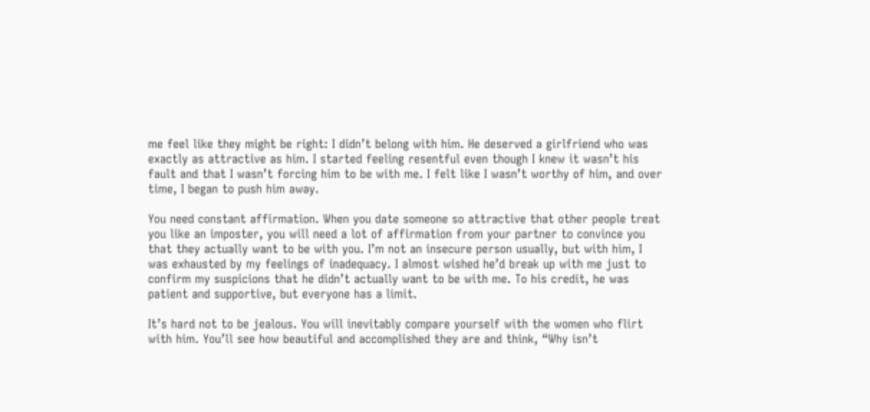me feel like they might be right: I didn’t belong with him. He deserved a girlfriend who was exactly as attractive as him. I started feeling resentful even though I knew it wasn’t his fault and that I wasn’t forcing him to be with me. I felt like I wasn’t worthy of him, and over time, I began to push him away.

You need constant affirmation. When you date someone so attractive that other people treat you like an imposter, you will need a lot of affirmation from your partner to convince you that they actually want to be with you. I’m not an insecure person usually, but with him, I was exhausted by my feelings of inadequacy. I almost wished he’d break up with me just to confirm my suspicions that he didn’t actually want to be with me. To his credit, he was patient and supportive, but everyone has a limit.

It’s hard not to be jealous. You will inevitably compare yourself with the women who flirt with him. You’ll see how beautiful and accomplished they are and think, “Why isn’t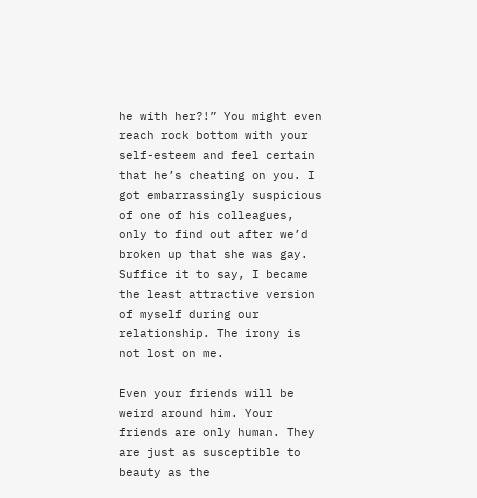he with her?!” You might even reach rock bottom with your self-esteem and feel certain that he’s cheating on you. I got embarrassingly suspicious of one of his colleagues, only to find out after we’d broken up that she was gay. Suffice it to say, I became the least attractive version of myself during our relationship. The irony is not lost on me.

Even your friends will be weird around him. Your friends are only human. They are just as susceptible to beauty as the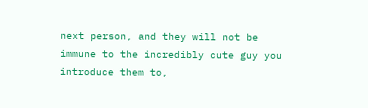next person, and they will not be immune to the incredibly cute guy you introduce them to,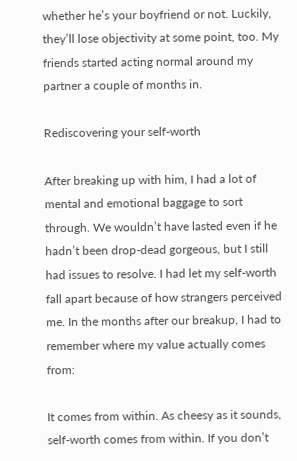whether he’s your boyfriend or not. Luckily, they’ll lose objectivity at some point, too. My friends started acting normal around my partner a couple of months in.

Rediscovering your self-worth

After breaking up with him, I had a lot of mental and emotional baggage to sort through. We wouldn’t have lasted even if he hadn’t been drop-dead gorgeous, but I still had issues to resolve. I had let my self-worth fall apart because of how strangers perceived me. In the months after our breakup, I had to remember where my value actually comes from:

It comes from within. As cheesy as it sounds, self-worth comes from within. If you don’t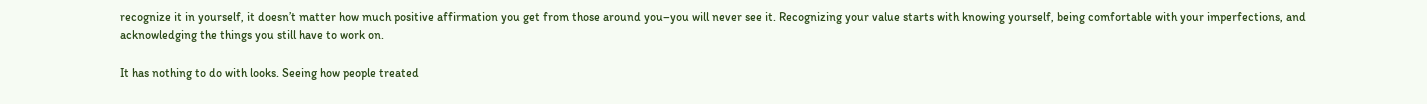recognize it in yourself, it doesn’t matter how much positive affirmation you get from those around you–you will never see it. Recognizing your value starts with knowing yourself, being comfortable with your imperfections, and acknowledging the things you still have to work on.

It has nothing to do with looks. Seeing how people treated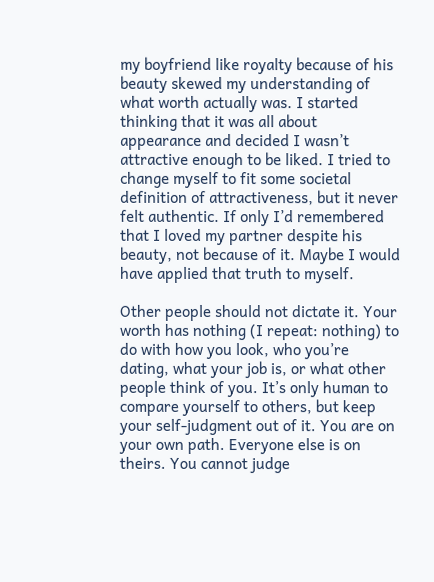my boyfriend like royalty because of his beauty skewed my understanding of what worth actually was. I started thinking that it was all about appearance and decided I wasn’t attractive enough to be liked. I tried to change myself to fit some societal definition of attractiveness, but it never felt authentic. If only I’d remembered that I loved my partner despite his beauty, not because of it. Maybe I would have applied that truth to myself.

Other people should not dictate it. Your worth has nothing (I repeat: nothing) to do with how you look, who you’re dating, what your job is, or what other people think of you. It’s only human to compare yourself to others, but keep your self-judgment out of it. You are on your own path. Everyone else is on theirs. You cannot judge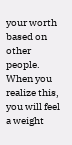your worth based on other people. When you realize this, you will feel a weight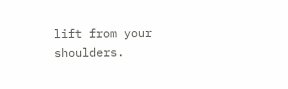lift from your shoulders.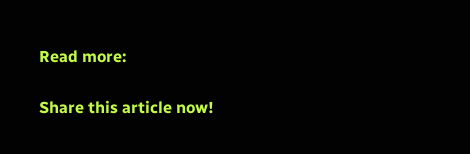Read more:

Share this article now!